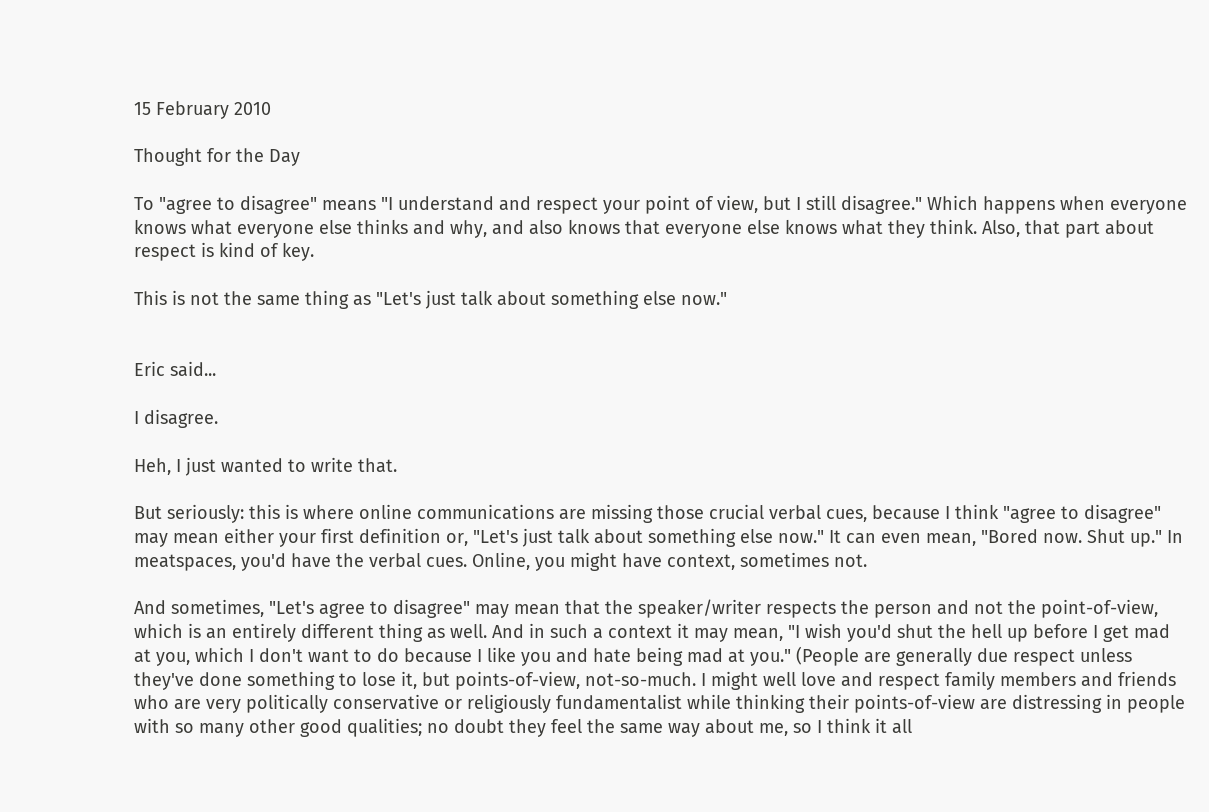15 February 2010

Thought for the Day

To "agree to disagree" means "I understand and respect your point of view, but I still disagree." Which happens when everyone knows what everyone else thinks and why, and also knows that everyone else knows what they think. Also, that part about respect is kind of key.

This is not the same thing as "Let's just talk about something else now."


Eric said...

I disagree.

Heh, I just wanted to write that.

But seriously: this is where online communications are missing those crucial verbal cues, because I think "agree to disagree" may mean either your first definition or, "Let's just talk about something else now." It can even mean, "Bored now. Shut up." In meatspaces, you'd have the verbal cues. Online, you might have context, sometimes not.

And sometimes, "Let's agree to disagree" may mean that the speaker/writer respects the person and not the point-of-view, which is an entirely different thing as well. And in such a context it may mean, "I wish you'd shut the hell up before I get mad at you, which I don't want to do because I like you and hate being mad at you." (People are generally due respect unless they've done something to lose it, but points-of-view, not-so-much. I might well love and respect family members and friends who are very politically conservative or religiously fundamentalist while thinking their points-of-view are distressing in people with so many other good qualities; no doubt they feel the same way about me, so I think it all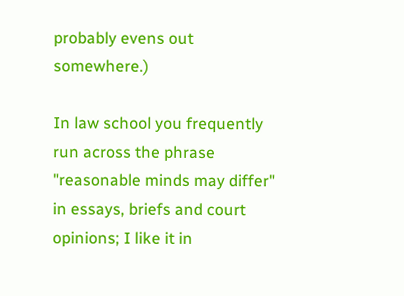probably evens out somewhere.)

In law school you frequently run across the phrase "reasonable minds may differ" in essays, briefs and court opinions; I like it in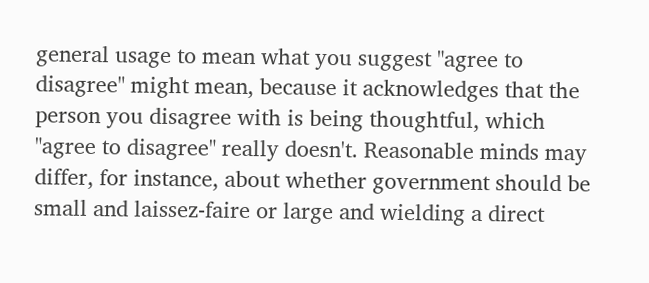general usage to mean what you suggest "agree to disagree" might mean, because it acknowledges that the person you disagree with is being thoughtful, which "agree to disagree" really doesn't. Reasonable minds may differ, for instance, about whether government should be small and laissez-faire or large and wielding a direct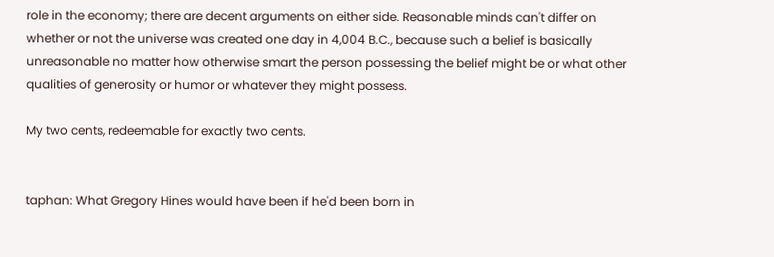role in the economy; there are decent arguments on either side. Reasonable minds can't differ on whether or not the universe was created one day in 4,004 B.C., because such a belief is basically unreasonable no matter how otherwise smart the person possessing the belief might be or what other qualities of generosity or humor or whatever they might possess.

My two cents, redeemable for exactly two cents.


taphan: What Gregory Hines would have been if he'd been born in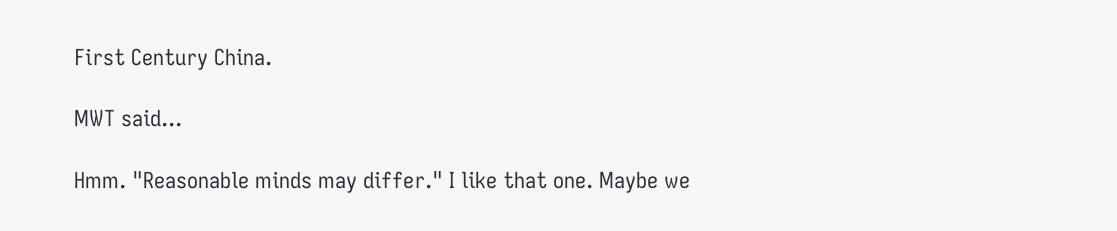First Century China.

MWT said...

Hmm. "Reasonable minds may differ." I like that one. Maybe we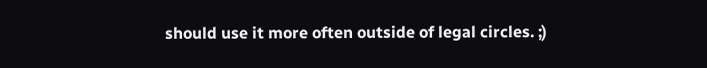should use it more often outside of legal circles. ;)